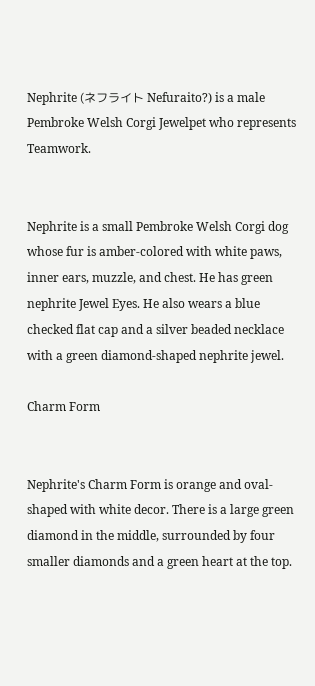Nephrite (ネフライト Nefuraito?) is a male Pembroke Welsh Corgi Jewelpet who represents Teamwork.


Nephrite is a small Pembroke Welsh Corgi dog whose fur is amber-colored with white paws, inner ears, muzzle, and chest. He has green nephrite Jewel Eyes. He also wears a blue checked flat cap and a silver beaded necklace with a green diamond-shaped nephrite jewel.

Charm Form


Nephrite's Charm Form is orange and oval-shaped with white decor. There is a large green diamond in the middle, surrounded by four smaller diamonds and a green heart at the top.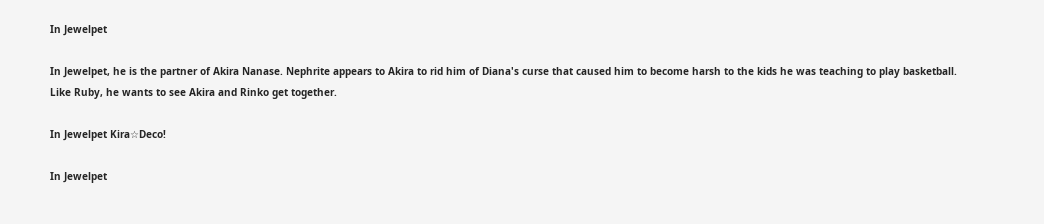In Jewelpet

In Jewelpet, he is the partner of Akira Nanase. Nephrite appears to Akira to rid him of Diana's curse that caused him to become harsh to the kids he was teaching to play basketball. Like Ruby, he wants to see Akira and Rinko get together.

In Jewelpet Kira☆Deco!

In Jewelpet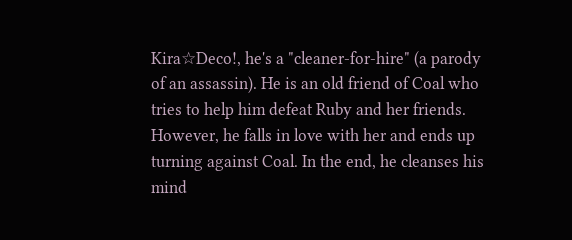Kira☆Deco!, he's a "cleaner-for-hire" (a parody of an assassin). He is an old friend of Coal who tries to help him defeat Ruby and her friends. However, he falls in love with her and ends up turning against Coal. In the end, he cleanses his mind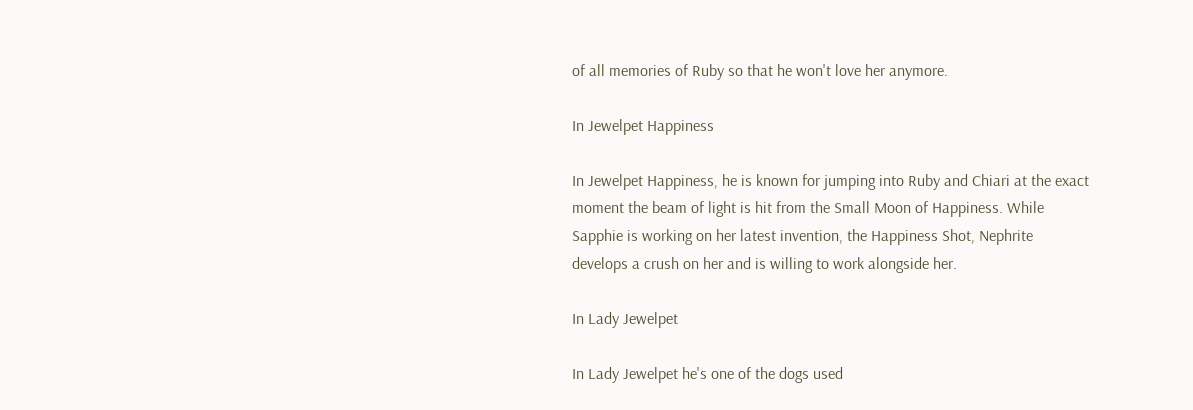of all memories of Ruby so that he won't love her anymore.

In Jewelpet Happiness

In Jewelpet Happiness, he is known for jumping into Ruby and Chiari at the exact moment the beam of light is hit from the Small Moon of Happiness. While Sapphie is working on her latest invention, the Happiness Shot, Nephrite develops a crush on her and is willing to work alongside her.

In Lady Jewelpet

In Lady Jewelpet he's one of the dogs used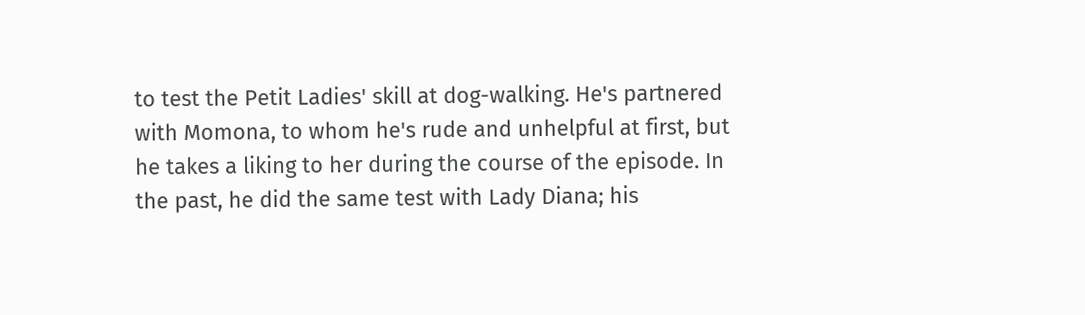to test the Petit Ladies' skill at dog-walking. He's partnered with Momona, to whom he's rude and unhelpful at first, but he takes a liking to her during the course of the episode. In the past, he did the same test with Lady Diana; his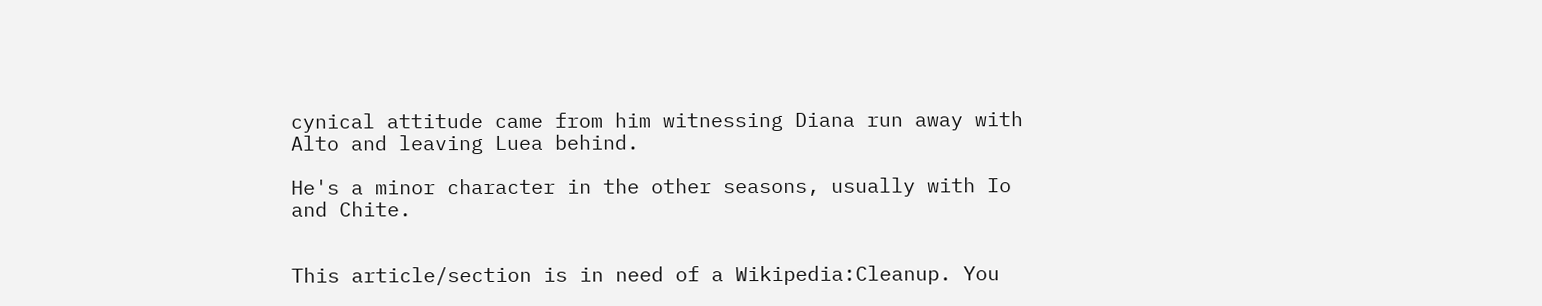cynical attitude came from him witnessing Diana run away with Alto and leaving Luea behind.

He's a minor character in the other seasons, usually with Io and Chite.


This article/section is in need of a Wikipedia:Cleanup. You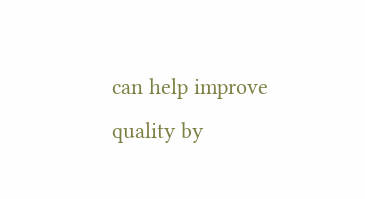can help improve quality by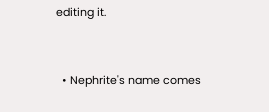editing it.


  • Nephrite's name comes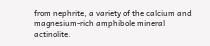from nephrite, a variety of the calcium and magnesium-rich amphibole mineral actinolite.